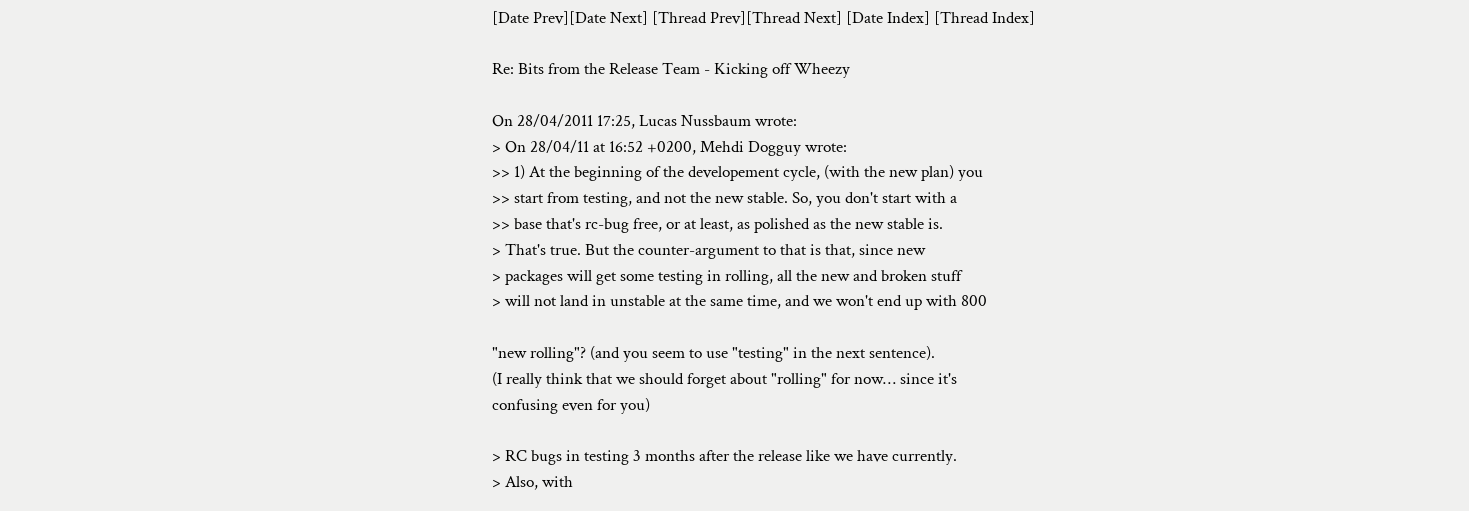[Date Prev][Date Next] [Thread Prev][Thread Next] [Date Index] [Thread Index]

Re: Bits from the Release Team - Kicking off Wheezy

On 28/04/2011 17:25, Lucas Nussbaum wrote:
> On 28/04/11 at 16:52 +0200, Mehdi Dogguy wrote:
>> 1) At the beginning of the developement cycle, (with the new plan) you
>> start from testing, and not the new stable. So, you don't start with a
>> base that's rc-bug free, or at least, as polished as the new stable is.
> That's true. But the counter-argument to that is that, since new
> packages will get some testing in rolling, all the new and broken stuff
> will not land in unstable at the same time, and we won't end up with 800

"new rolling"? (and you seem to use "testing" in the next sentence).
(I really think that we should forget about "rolling" for now… since it's
confusing even for you)

> RC bugs in testing 3 months after the release like we have currently.
> Also, with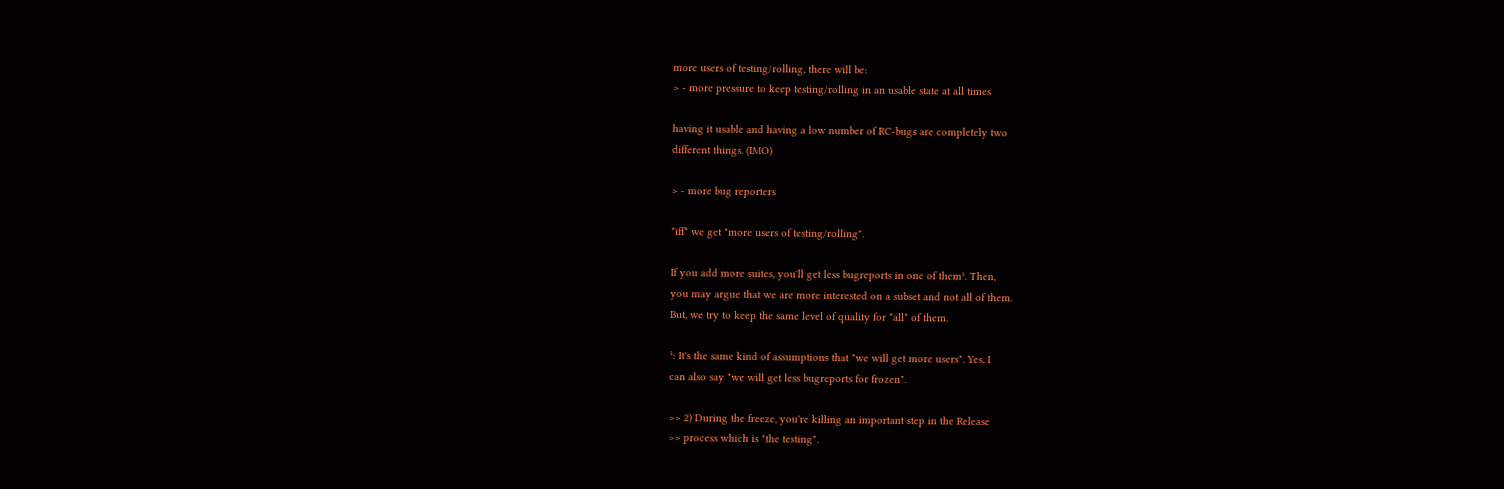more users of testing/rolling, there will be:
> - more pressure to keep testing/rolling in an usable state at all times

having it usable and having a low number of RC-bugs are completely two
different things. (IMO)

> - more bug reporters

*iff* we get "more users of testing/rolling".

If you add more suites, you'll get less bugreports in one of them¹. Then,
you may argue that we are more interested on a subset and not all of them.
But, we try to keep the same level of quality for *all* of them.

¹: It's the same kind of assumptions that "we will get more users". Yes, I
can also say "we will get less bugreports for frozen".

>> 2) During the freeze, you're killing an important step in the Release
>> process which is "the testing".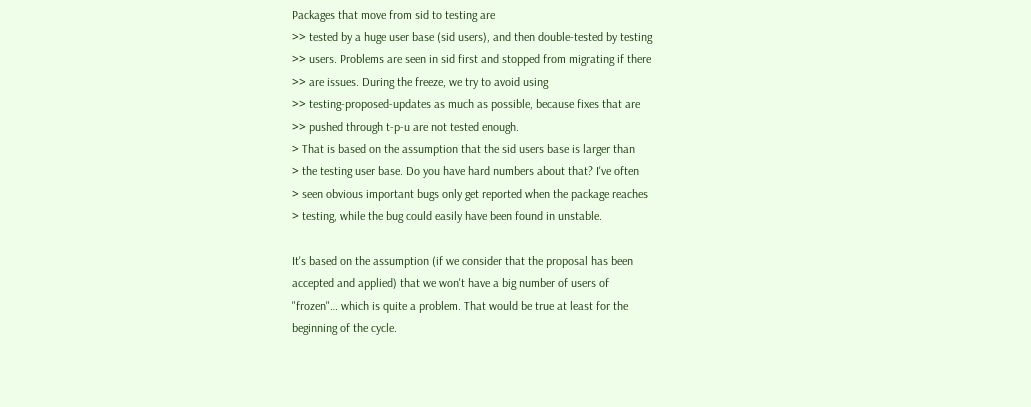Packages that move from sid to testing are
>> tested by a huge user base (sid users), and then double-tested by testing
>> users. Problems are seen in sid first and stopped from migrating if there
>> are issues. During the freeze, we try to avoid using
>> testing-proposed-updates as much as possible, because fixes that are
>> pushed through t-p-u are not tested enough.
> That is based on the assumption that the sid users base is larger than
> the testing user base. Do you have hard numbers about that? I've often
> seen obvious important bugs only get reported when the package reaches
> testing, while the bug could easily have been found in unstable.

It's based on the assumption (if we consider that the proposal has been
accepted and applied) that we won't have a big number of users of
"frozen"… which is quite a problem. That would be true at least for the
beginning of the cycle.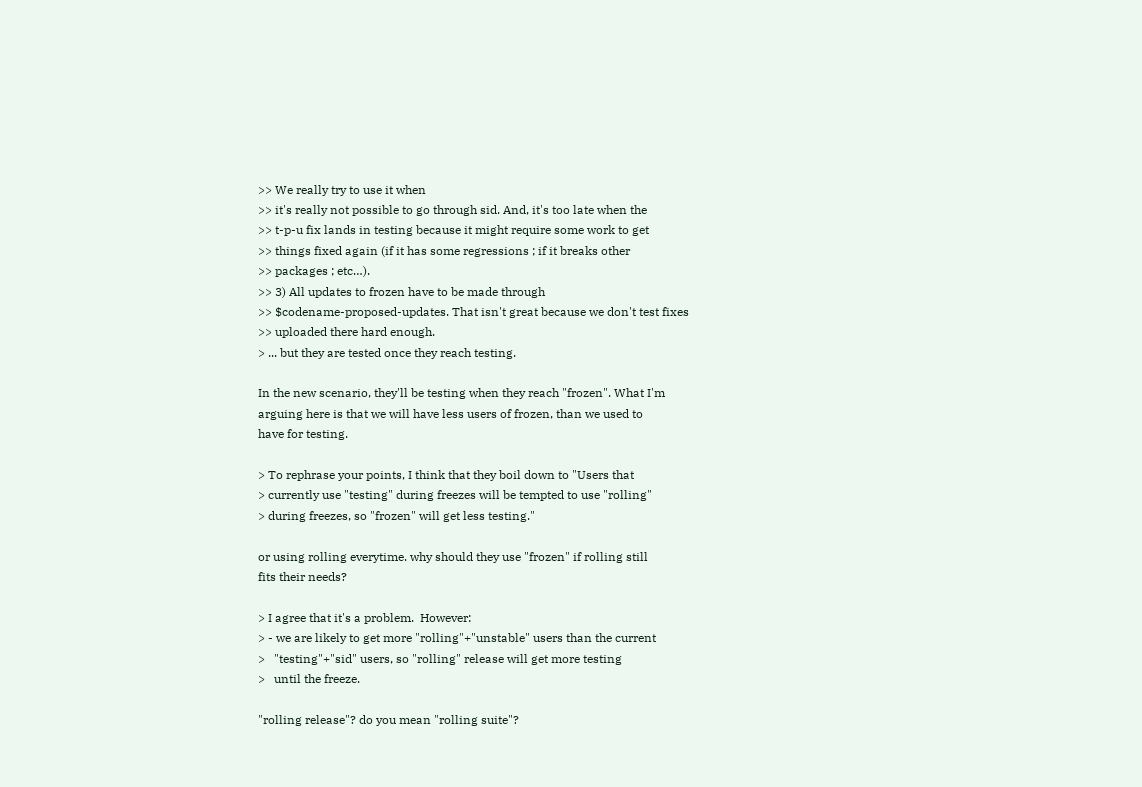>> We really try to use it when
>> it's really not possible to go through sid. And, it's too late when the
>> t-p-u fix lands in testing because it might require some work to get
>> things fixed again (if it has some regressions ; if it breaks other
>> packages ; etc…).
>> 3) All updates to frozen have to be made through
>> $codename-proposed-updates. That isn't great because we don't test fixes
>> uploaded there hard enough.
> ... but they are tested once they reach testing.

In the new scenario, they'll be testing when they reach "frozen". What I'm
arguing here is that we will have less users of frozen, than we used to
have for testing.

> To rephrase your points, I think that they boil down to "Users that
> currently use "testing" during freezes will be tempted to use "rolling"
> during freezes, so "frozen" will get less testing."

or using rolling everytime. why should they use "frozen" if rolling still
fits their needs?

> I agree that it's a problem.  However:
> - we are likely to get more "rolling"+"unstable" users than the current
>   "testing"+"sid" users, so "rolling" release will get more testing
>   until the freeze.

"rolling release"? do you mean "rolling suite"?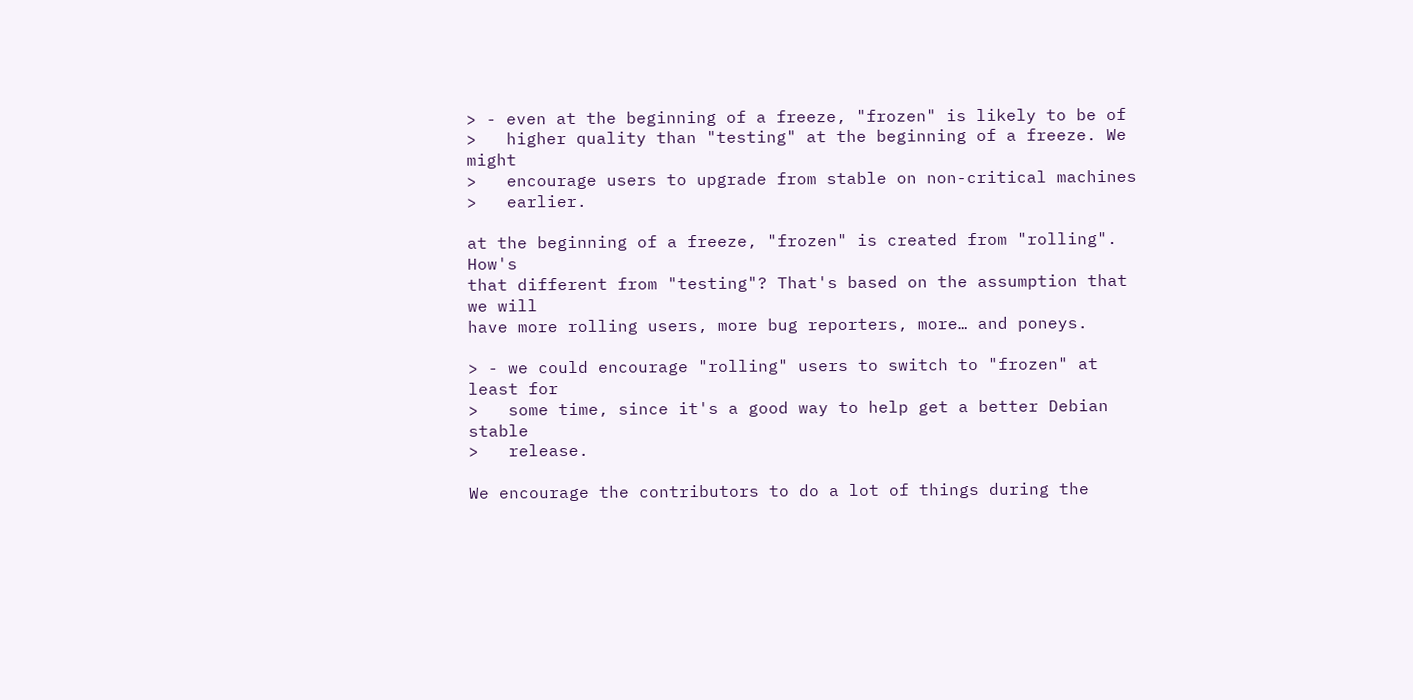> - even at the beginning of a freeze, "frozen" is likely to be of
>   higher quality than "testing" at the beginning of a freeze. We might
>   encourage users to upgrade from stable on non-critical machines
>   earlier.

at the beginning of a freeze, "frozen" is created from "rolling". How's
that different from "testing"? That's based on the assumption that we will
have more rolling users, more bug reporters, more… and poneys.

> - we could encourage "rolling" users to switch to "frozen" at least for
>   some time, since it's a good way to help get a better Debian stable
>   release.

We encourage the contributors to do a lot of things during the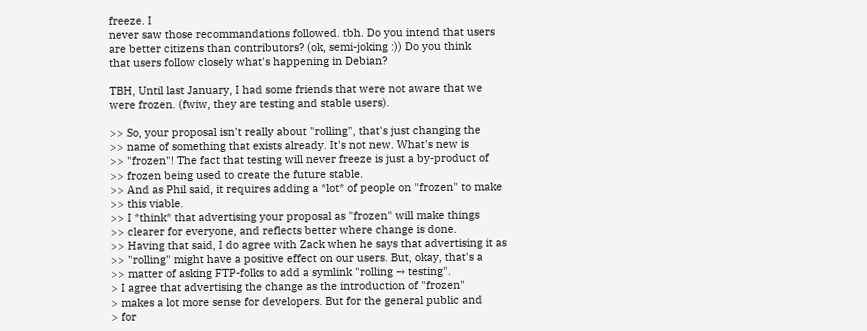freeze. I
never saw those recommandations followed. tbh. Do you intend that users
are better citizens than contributors? (ok, semi-joking :)) Do you think
that users follow closely what's happening in Debian?

TBH, Until last January, I had some friends that were not aware that we
were frozen. (fwiw, they are testing and stable users).

>> So, your proposal isn't really about "rolling", that's just changing the
>> name of something that exists already. It's not new. What's new is
>> "frozen"! The fact that testing will never freeze is just a by-product of
>> frozen being used to create the future stable.
>> And as Phil said, it requires adding a *lot* of people on "frozen" to make
>> this viable.
>> I *think* that advertising your proposal as "frozen" will make things
>> clearer for everyone, and reflects better where change is done.
>> Having that said, I do agree with Zack when he says that advertising it as
>> "rolling" might have a positive effect on our users. But, okay, that's a
>> matter of asking FTP-folks to add a symlink "rolling → testing".
> I agree that advertising the change as the introduction of "frozen"
> makes a lot more sense for developers. But for the general public and
> for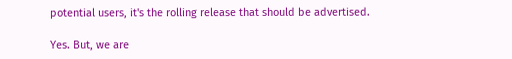potential users, it's the rolling release that should be advertised.

Yes. But, we are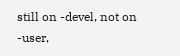still on -devel, not on -user,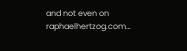and not even on
raphaelhertzog.com…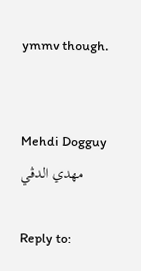ymmv though.


Mehdi Dogguy مهدي الدڤي

Reply to: